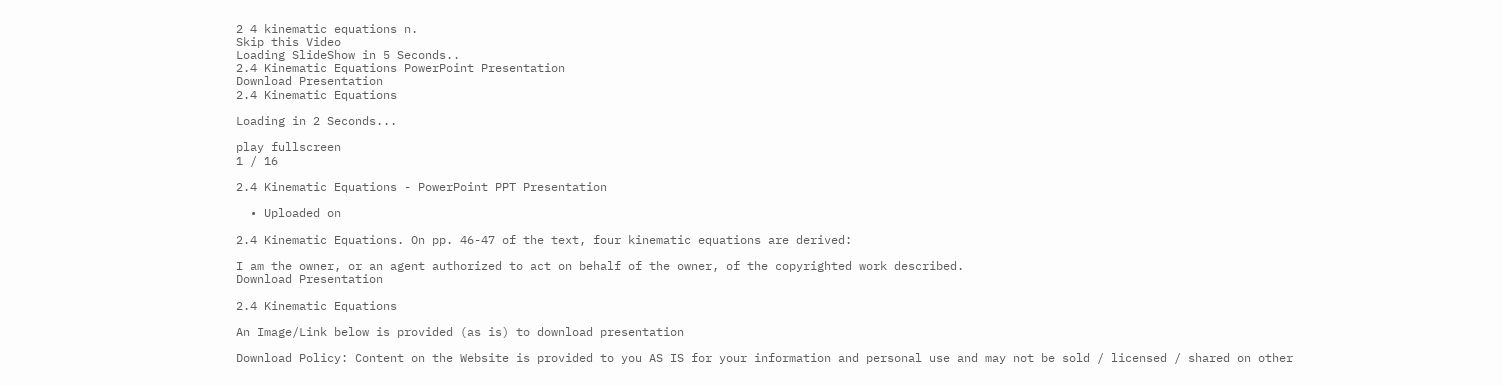2 4 kinematic equations n.
Skip this Video
Loading SlideShow in 5 Seconds..
2.4 Kinematic Equations PowerPoint Presentation
Download Presentation
2.4 Kinematic Equations

Loading in 2 Seconds...

play fullscreen
1 / 16

2.4 Kinematic Equations - PowerPoint PPT Presentation

  • Uploaded on

2.4 Kinematic Equations. On pp. 46-47 of the text, four kinematic equations are derived:

I am the owner, or an agent authorized to act on behalf of the owner, of the copyrighted work described.
Download Presentation

2.4 Kinematic Equations

An Image/Link below is provided (as is) to download presentation

Download Policy: Content on the Website is provided to you AS IS for your information and personal use and may not be sold / licensed / shared on other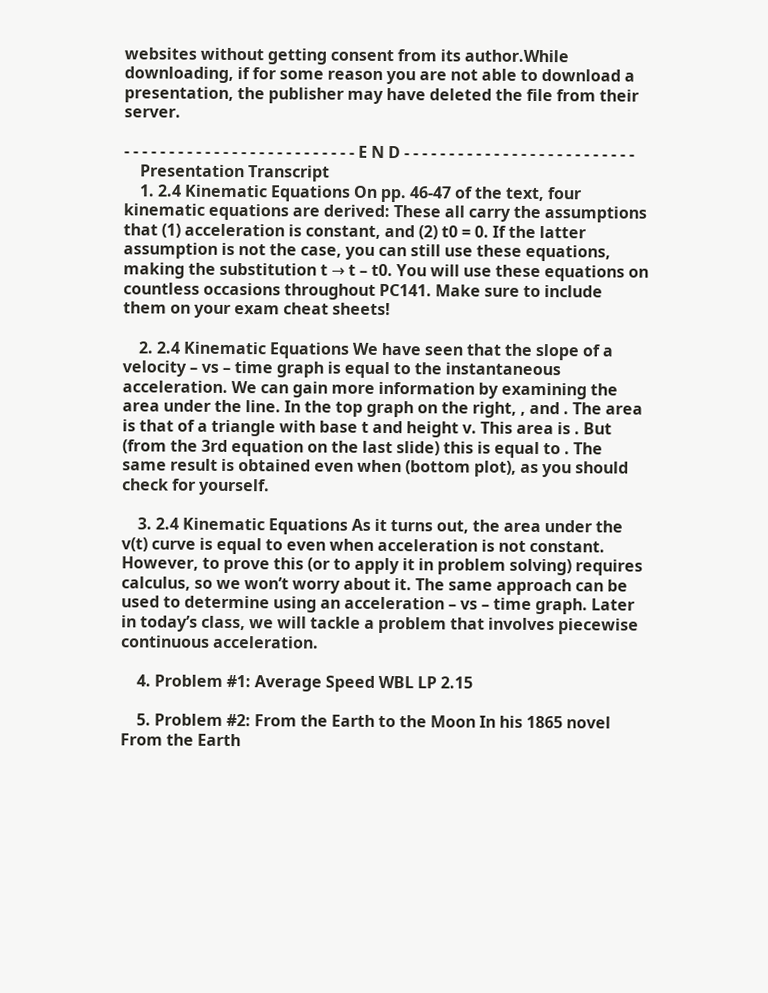websites without getting consent from its author.While downloading, if for some reason you are not able to download a presentation, the publisher may have deleted the file from their server.

- - - - - - - - - - - - - - - - - - - - - - - - - - E N D - - - - - - - - - - - - - - - - - - - - - - - - - -
    Presentation Transcript
    1. 2.4 Kinematic Equations On pp. 46-47 of the text, four kinematic equations are derived: These all carry the assumptions that (1) acceleration is constant, and (2) t0 = 0. If the latter assumption is not the case, you can still use these equations, making the substitution t → t – t0. You will use these equations on countless occasions throughout PC141. Make sure to include them on your exam cheat sheets!

    2. 2.4 Kinematic Equations We have seen that the slope of a velocity – vs – time graph is equal to the instantaneous acceleration. We can gain more information by examining the area under the line. In the top graph on the right, , and . The area is that of a triangle with base t and height v. This area is . But (from the 3rd equation on the last slide) this is equal to . The same result is obtained even when (bottom plot), as you should check for yourself.

    3. 2.4 Kinematic Equations As it turns out, the area under the v(t) curve is equal to even when acceleration is not constant. However, to prove this (or to apply it in problem solving) requires calculus, so we won’t worry about it. The same approach can be used to determine using an acceleration – vs – time graph. Later in today’s class, we will tackle a problem that involves piecewise continuous acceleration.

    4. Problem #1: Average Speed WBL LP 2.15

    5. Problem #2: From the Earth to the Moon In his 1865 novel From the Earth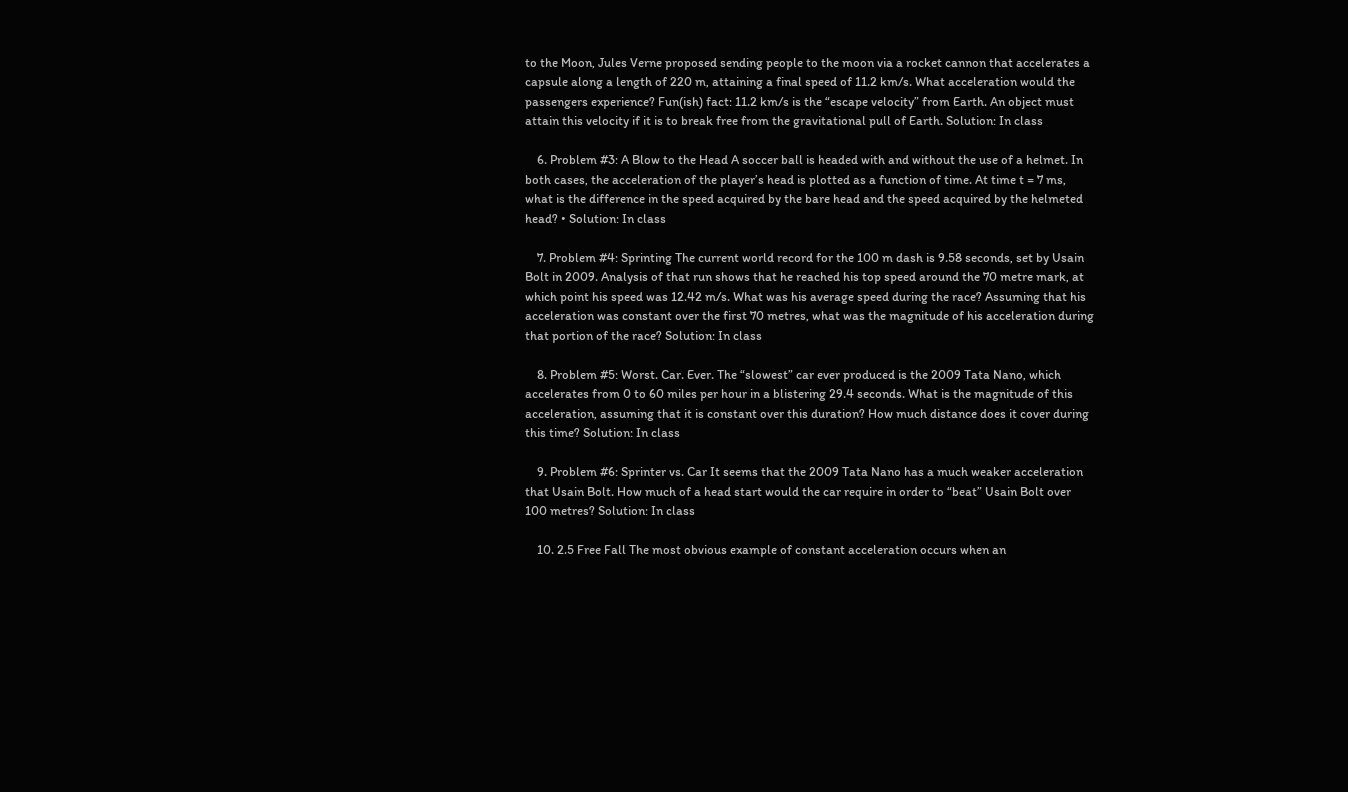to the Moon, Jules Verne proposed sending people to the moon via a rocket cannon that accelerates a capsule along a length of 220 m, attaining a final speed of 11.2 km/s. What acceleration would the passengers experience? Fun(ish) fact: 11.2 km/s is the “escape velocity” from Earth. An object must attain this velocity if it is to break free from the gravitational pull of Earth. Solution: In class

    6. Problem #3: A Blow to the Head A soccer ball is headed with and without the use of a helmet. In both cases, the acceleration of the player’s head is plotted as a function of time. At time t = 7 ms, what is the difference in the speed acquired by the bare head and the speed acquired by the helmeted head? • Solution: In class

    7. Problem #4: Sprinting The current world record for the 100 m dash is 9.58 seconds, set by Usain Bolt in 2009. Analysis of that run shows that he reached his top speed around the 70 metre mark, at which point his speed was 12.42 m/s. What was his average speed during the race? Assuming that his acceleration was constant over the first 70 metres, what was the magnitude of his acceleration during that portion of the race? Solution: In class

    8. Problem #5: Worst. Car. Ever. The “slowest” car ever produced is the 2009 Tata Nano, which accelerates from 0 to 60 miles per hour in a blistering 29.4 seconds. What is the magnitude of this acceleration, assuming that it is constant over this duration? How much distance does it cover during this time? Solution: In class

    9. Problem #6: Sprinter vs. Car It seems that the 2009 Tata Nano has a much weaker acceleration that Usain Bolt. How much of a head start would the car require in order to “beat” Usain Bolt over 100 metres? Solution: In class

    10. 2.5 Free Fall The most obvious example of constant acceleration occurs when an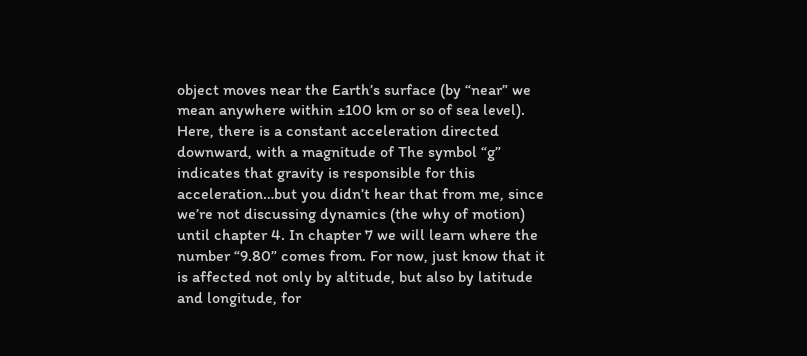object moves near the Earth’s surface (by “near” we mean anywhere within ±100 km or so of sea level). Here, there is a constant acceleration directed downward, with a magnitude of The symbol “g” indicates that gravity is responsible for this acceleration…but you didn’t hear that from me, since we’re not discussing dynamics (the why of motion) until chapter 4. In chapter 7 we will learn where the number “9.80” comes from. For now, just know that it is affected not only by altitude, but also by latitude and longitude, for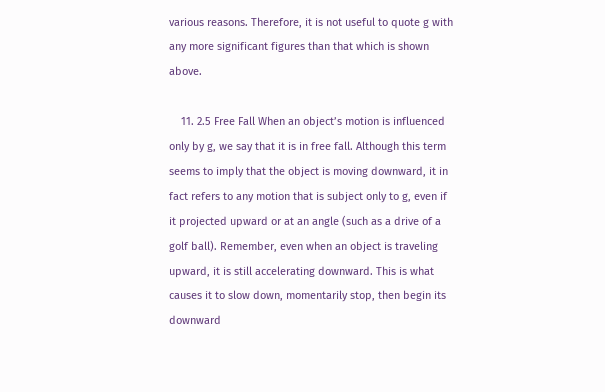various reasons. Therefore, it is not useful to quote g with any more significant figures than that which is shown above.

    11. 2.5 Free Fall When an object’s motion is influenced only by g, we say that it is in free fall. Although this term seems to imply that the object is moving downward, it in fact refers to any motion that is subject only to g, even if it projected upward or at an angle (such as a drive of a golf ball). Remember, even when an object is traveling upward, it is still accelerating downward. This is what causes it to slow down, momentarily stop, then begin its downward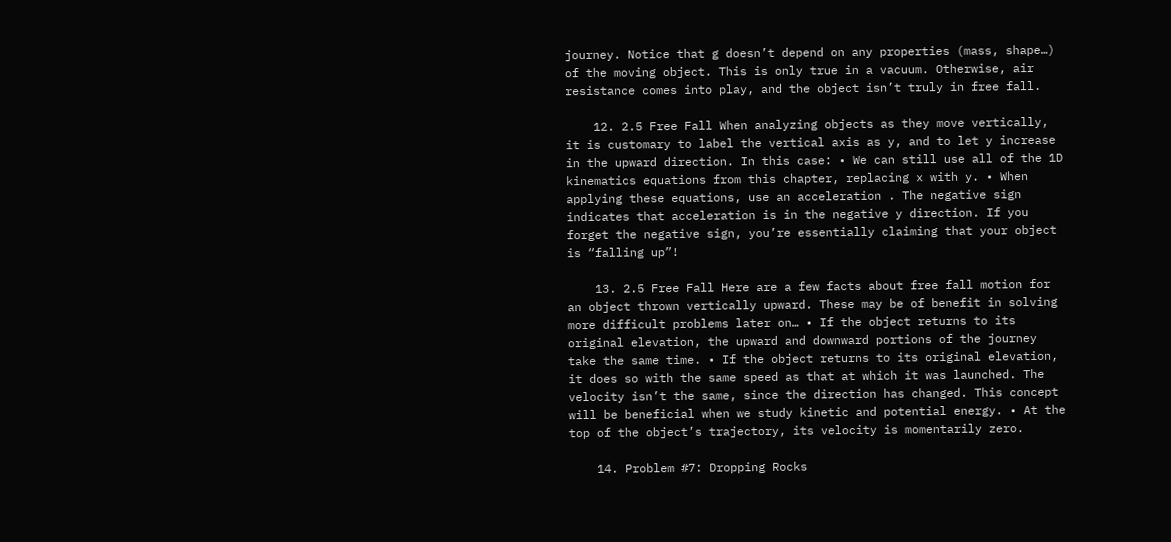journey. Notice that g doesn’t depend on any properties (mass, shape…) of the moving object. This is only true in a vacuum. Otherwise, air resistance comes into play, and the object isn’t truly in free fall.

    12. 2.5 Free Fall When analyzing objects as they move vertically, it is customary to label the vertical axis as y, and to let y increase in the upward direction. In this case: • We can still use all of the 1D kinematics equations from this chapter, replacing x with y. • When applying these equations, use an acceleration . The negative sign indicates that acceleration is in the negative y direction. If you forget the negative sign, you’re essentially claiming that your object is “falling up”!

    13. 2.5 Free Fall Here are a few facts about free fall motion for an object thrown vertically upward. These may be of benefit in solving more difficult problems later on… • If the object returns to its original elevation, the upward and downward portions of the journey take the same time. • If the object returns to its original elevation, it does so with the same speed as that at which it was launched. The velocity isn’t the same, since the direction has changed. This concept will be beneficial when we study kinetic and potential energy. • At the top of the object’s trajectory, its velocity is momentarily zero.

    14. Problem #7: Dropping Rocks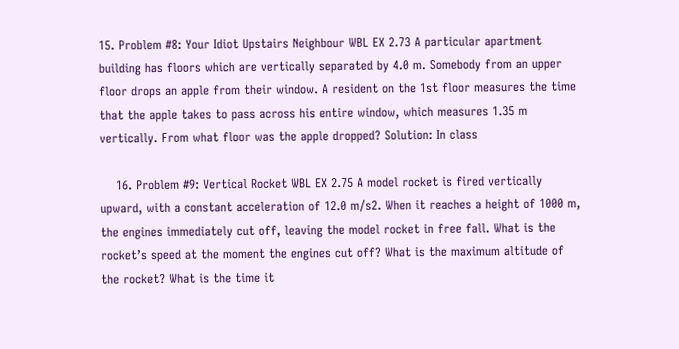15. Problem #8: Your Idiot Upstairs Neighbour WBL EX 2.73 A particular apartment building has floors which are vertically separated by 4.0 m. Somebody from an upper floor drops an apple from their window. A resident on the 1st floor measures the time that the apple takes to pass across his entire window, which measures 1.35 m vertically. From what floor was the apple dropped? Solution: In class

    16. Problem #9: Vertical Rocket WBL EX 2.75 A model rocket is fired vertically upward, with a constant acceleration of 12.0 m/s2. When it reaches a height of 1000 m, the engines immediately cut off, leaving the model rocket in free fall. What is the rocket’s speed at the moment the engines cut off? What is the maximum altitude of the rocket? What is the time it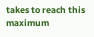takes to reach this maximum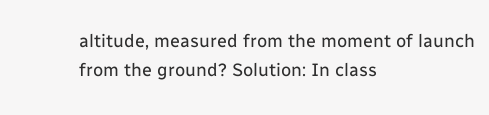altitude, measured from the moment of launch from the ground? Solution: In class